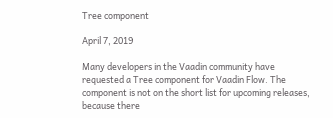Tree component

April 7, 2019

Many developers in the Vaadin community have requested a Tree component for Vaadin Flow. The component is not on the short list for upcoming releases, because there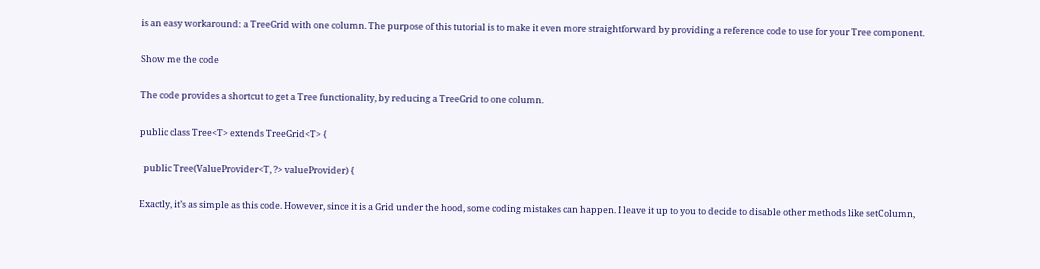is an easy workaround: a TreeGrid with one column. The purpose of this tutorial is to make it even more straightforward by providing a reference code to use for your Tree component.

Show me the code

The code provides a shortcut to get a Tree functionality, by reducing a TreeGrid to one column.

public class Tree<T> extends TreeGrid<T> {

  public Tree(ValueProvider<T, ?> valueProvider) {

Exactly, it’s as simple as this code. However, since it is a Grid under the hood, some coding mistakes can happen. I leave it up to you to decide to disable other methods like setColumn,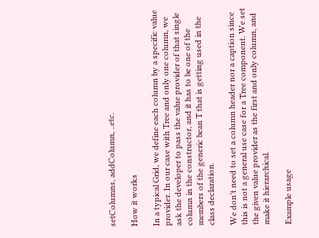setColumns, addColumn, ..etc.

How it works

In a typical Grid, we define each column by a specific value provider. In our case with Tree and only one column, we ask the developer to pass the value provider of that single column in the constructor, and it has to be one of the members of the generic bean T that is getting used in the class declaration.

We don’t need to set a column header nor a caption since this is not a general use case for a Tree component. We set the given value provider as the first and only column, and make it hierarchical.

Example usage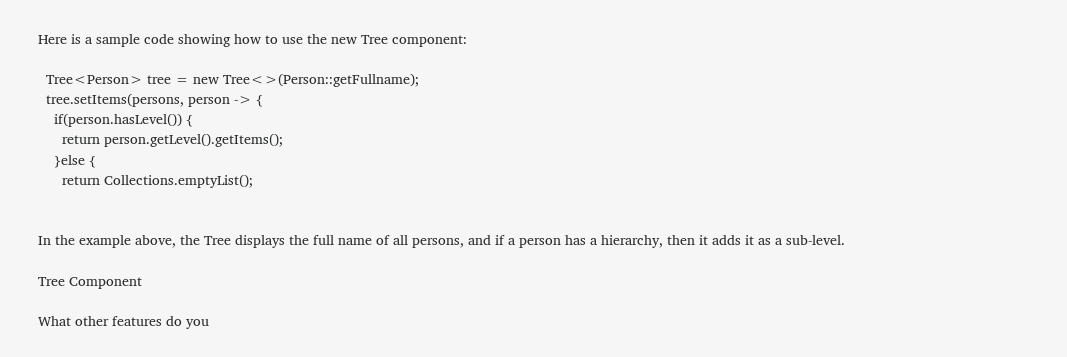Here is a sample code showing how to use the new Tree component:

  Tree<Person> tree = new Tree<>(Person::getFullname);
  tree.setItems(persons, person -> {
    if(person.hasLevel()) {
      return person.getLevel().getItems();
    }else {
      return Collections.emptyList();


In the example above, the Tree displays the full name of all persons, and if a person has a hierarchy, then it adds it as a sub-level.

Tree Component

What other features do you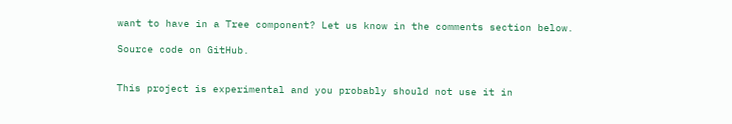want to have in a Tree component? Let us know in the comments section below.

Source code on GitHub.


This project is experimental and you probably should not use it in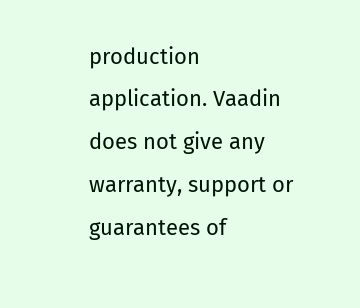production application. Vaadin does not give any warranty, support or guarantees of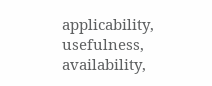applicability, usefulness, availability,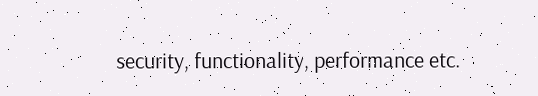security, functionality, performance etc.